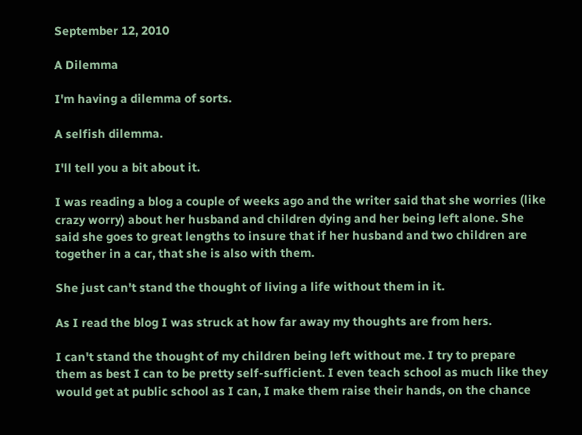September 12, 2010

A Dilemma

I'm having a dilemma of sorts.

A selfish dilemma.

I'll tell you a bit about it.

I was reading a blog a couple of weeks ago and the writer said that she worries (like crazy worry) about her husband and children dying and her being left alone. She said she goes to great lengths to insure that if her husband and two children are together in a car, that she is also with them.

She just can't stand the thought of living a life without them in it.

As I read the blog I was struck at how far away my thoughts are from hers.

I can't stand the thought of my children being left without me. I try to prepare them as best I can to be pretty self-sufficient. I even teach school as much like they would get at public school as I can, I make them raise their hands, on the chance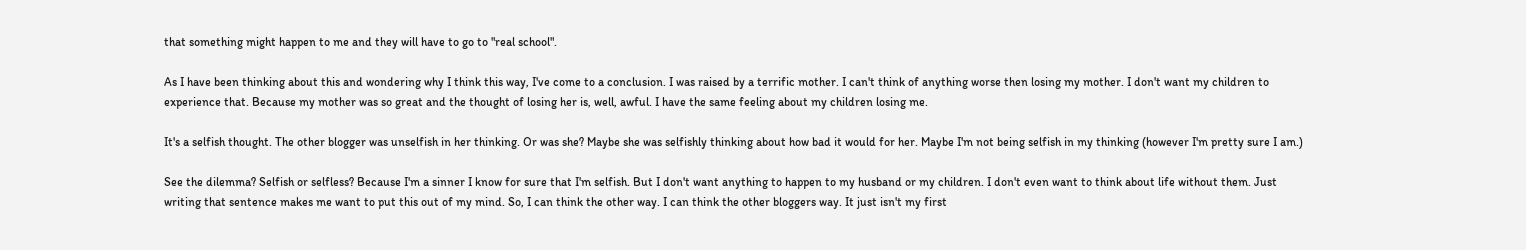that something might happen to me and they will have to go to "real school".

As I have been thinking about this and wondering why I think this way, I've come to a conclusion. I was raised by a terrific mother. I can't think of anything worse then losing my mother. I don't want my children to experience that. Because my mother was so great and the thought of losing her is, well, awful. I have the same feeling about my children losing me.

It's a selfish thought. The other blogger was unselfish in her thinking. Or was she? Maybe she was selfishly thinking about how bad it would for her. Maybe I'm not being selfish in my thinking (however I'm pretty sure I am.)

See the dilemma? Selfish or selfless? Because I'm a sinner I know for sure that I'm selfish. But I don't want anything to happen to my husband or my children. I don't even want to think about life without them. Just writing that sentence makes me want to put this out of my mind. So, I can think the other way. I can think the other bloggers way. It just isn't my first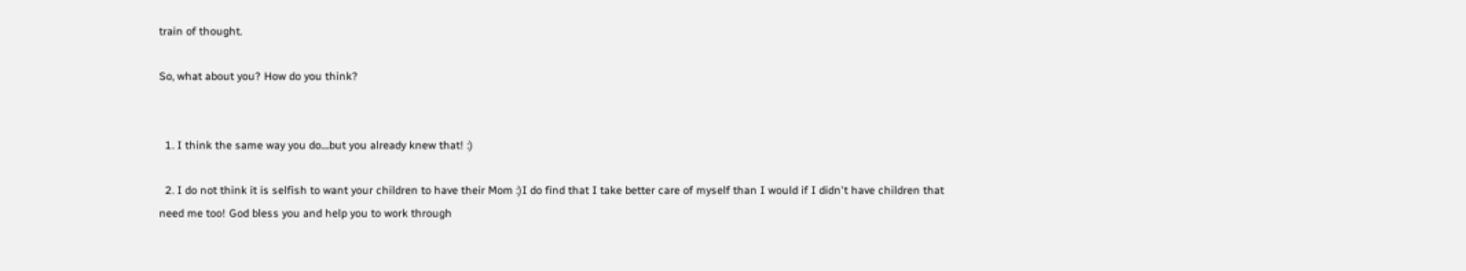train of thought.

So, what about you? How do you think?


  1. I think the same way you do....but you already knew that! :)

  2. I do not think it is selfish to want your children to have their Mom :)I do find that I take better care of myself than I would if I didn't have children that need me too! God bless you and help you to work through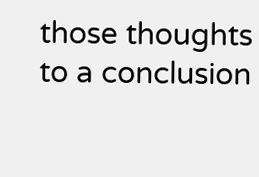those thoughts to a conclusion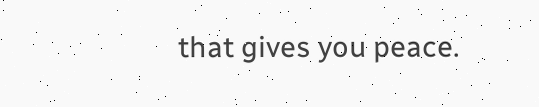that gives you peace.